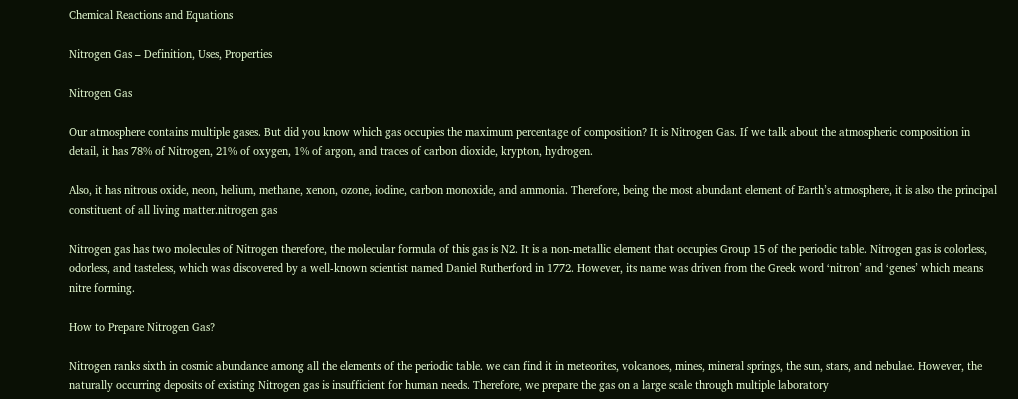Chemical Reactions and Equations

Nitrogen Gas – Definition, Uses, Properties

Nitrogen Gas

Our atmosphere contains multiple gases. But did you know which gas occupies the maximum percentage of composition? It is Nitrogen Gas. If we talk about the atmospheric composition in detail, it has 78% of Nitrogen, 21% of oxygen, 1% of argon, and traces of carbon dioxide, krypton, hydrogen.

Also, it has nitrous oxide, neon, helium, methane, xenon, ozone, iodine, carbon monoxide, and ammonia. Therefore, being the most abundant element of Earth’s atmosphere, it is also the principal constituent of all living matter.nitrogen gas

Nitrogen gas has two molecules of Nitrogen therefore, the molecular formula of this gas is N2. It is a non-metallic element that occupies Group 15 of the periodic table. Nitrogen gas is colorless, odorless, and tasteless, which was discovered by a well-known scientist named Daniel Rutherford in 1772. However, its name was driven from the Greek word ‘nitron’ and ‘genes’ which means nitre forming.

How to Prepare Nitrogen Gas?

Nitrogen ranks sixth in cosmic abundance among all the elements of the periodic table. we can find it in meteorites, volcanoes, mines, mineral springs, the sun, stars, and nebulae. However, the naturally occurring deposits of existing Nitrogen gas is insufficient for human needs. Therefore, we prepare the gas on a large scale through multiple laboratory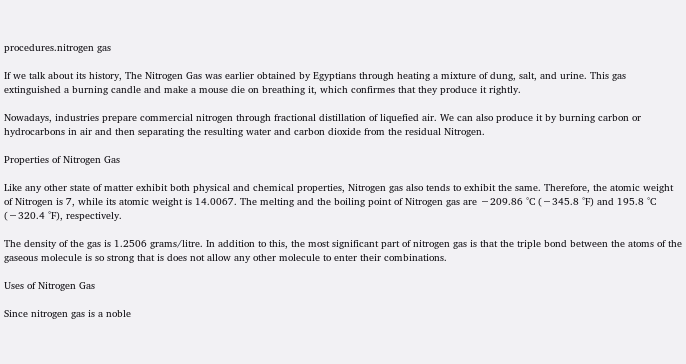procedures.nitrogen gas

If we talk about its history, The Nitrogen Gas was earlier obtained by Egyptians through heating a mixture of dung, salt, and urine. This gas extinguished a burning candle and make a mouse die on breathing it, which confirmes that they produce it rightly.

Nowadays, industries prepare commercial nitrogen through fractional distillation of liquefied air. We can also produce it by burning carbon or hydrocarbons in air and then separating the resulting water and carbon dioxide from the residual Nitrogen.

Properties of Nitrogen Gas

Like any other state of matter exhibit both physical and chemical properties, Nitrogen gas also tends to exhibit the same. Therefore, the atomic weight of Nitrogen is 7, while its atomic weight is 14.0067. The melting and the boiling point of Nitrogen gas are −209.86 °C (−345.8 °F) and 195.8 °C (−320.4 °F), respectively.

The density of the gas is 1.2506 grams/litre. In addition to this, the most significant part of nitrogen gas is that the triple bond between the atoms of the gaseous molecule is so strong that is does not allow any other molecule to enter their combinations.

Uses of Nitrogen Gas

Since nitrogen gas is a noble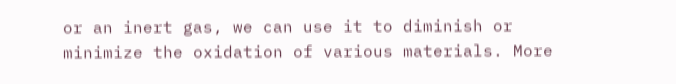or an inert gas, we can use it to diminish or minimize the oxidation of various materials. More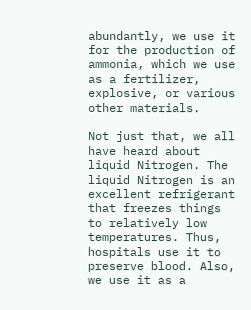abundantly, we use it for the production of ammonia, which we use as a fertilizer, explosive, or various other materials.

Not just that, we all have heard about liquid Nitrogen. The liquid Nitrogen is an excellent refrigerant that freezes things to relatively low temperatures. Thus, hospitals use it to preserve blood. Also, we use it as a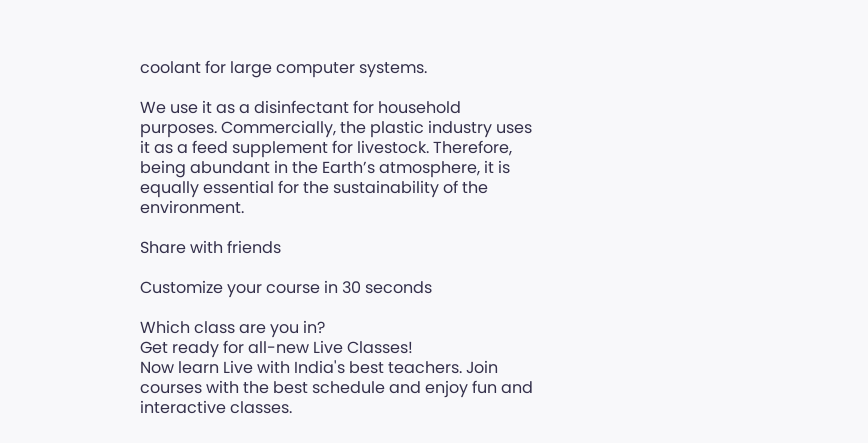coolant for large computer systems.

We use it as a disinfectant for household purposes. Commercially, the plastic industry uses it as a feed supplement for livestock. Therefore, being abundant in the Earth’s atmosphere, it is equally essential for the sustainability of the environment.

Share with friends

Customize your course in 30 seconds

Which class are you in?
Get ready for all-new Live Classes!
Now learn Live with India's best teachers. Join courses with the best schedule and enjoy fun and interactive classes.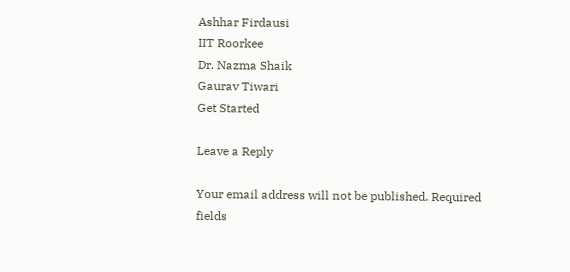Ashhar Firdausi
IIT Roorkee
Dr. Nazma Shaik
Gaurav Tiwari
Get Started

Leave a Reply

Your email address will not be published. Required fields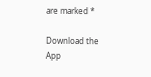are marked *

Download the App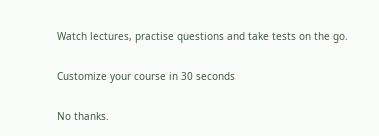Watch lectures, practise questions and take tests on the go.

Customize your course in 30 seconds

No thanks.